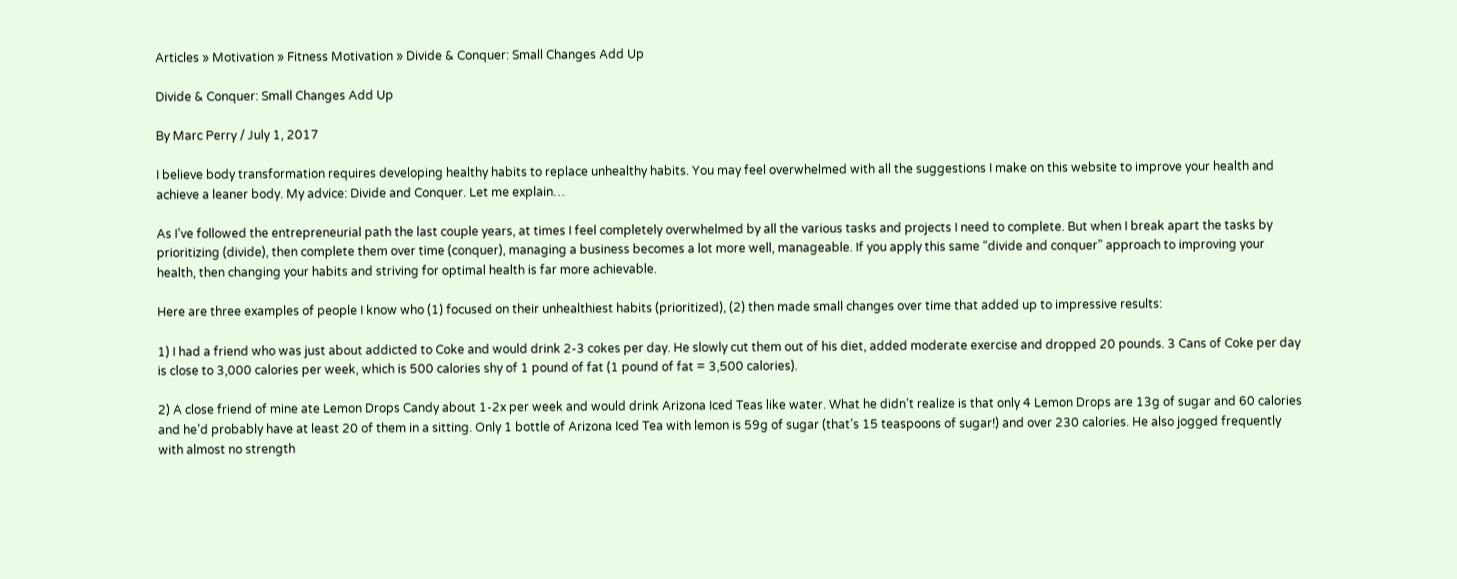Articles » Motivation » Fitness Motivation » Divide & Conquer: Small Changes Add Up

Divide & Conquer: Small Changes Add Up

By Marc Perry / July 1, 2017

I believe body transformation requires developing healthy habits to replace unhealthy habits. You may feel overwhelmed with all the suggestions I make on this website to improve your health and achieve a leaner body. My advice: Divide and Conquer. Let me explain…

As I’ve followed the entrepreneurial path the last couple years, at times I feel completely overwhelmed by all the various tasks and projects I need to complete. But when I break apart the tasks by prioritizing (divide), then complete them over time (conquer), managing a business becomes a lot more well, manageable. If you apply this same “divide and conquer” approach to improving your health, then changing your habits and striving for optimal health is far more achievable.

Here are three examples of people I know who (1) focused on their unhealthiest habits (prioritized), (2) then made small changes over time that added up to impressive results:

1) I had a friend who was just about addicted to Coke and would drink 2-3 cokes per day. He slowly cut them out of his diet, added moderate exercise and dropped 20 pounds. 3 Cans of Coke per day is close to 3,000 calories per week, which is 500 calories shy of 1 pound of fat (1 pound of fat = 3,500 calories).

2) A close friend of mine ate Lemon Drops Candy about 1-2x per week and would drink Arizona Iced Teas like water. What he didn’t realize is that only 4 Lemon Drops are 13g of sugar and 60 calories and he’d probably have at least 20 of them in a sitting. Only 1 bottle of Arizona Iced Tea with lemon is 59g of sugar (that’s 15 teaspoons of sugar!) and over 230 calories. He also jogged frequently with almost no strength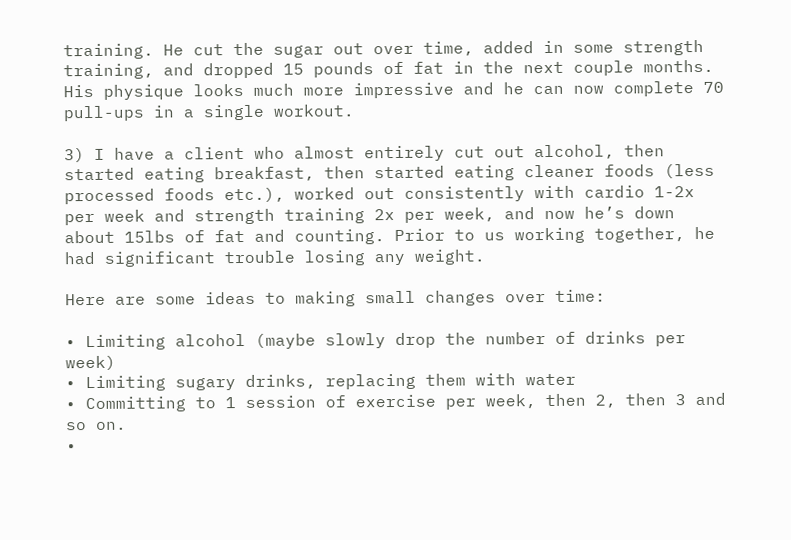training. He cut the sugar out over time, added in some strength training, and dropped 15 pounds of fat in the next couple months. His physique looks much more impressive and he can now complete 70 pull-ups in a single workout.

3) I have a client who almost entirely cut out alcohol, then started eating breakfast, then started eating cleaner foods (less processed foods etc.), worked out consistently with cardio 1-2x per week and strength training 2x per week, and now he’s down about 15lbs of fat and counting. Prior to us working together, he had significant trouble losing any weight.

Here are some ideas to making small changes over time:

• Limiting alcohol (maybe slowly drop the number of drinks per week)
• Limiting sugary drinks, replacing them with water
• Committing to 1 session of exercise per week, then 2, then 3 and so on.
•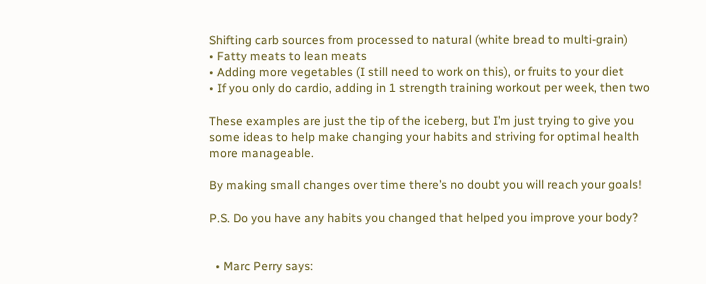Shifting carb sources from processed to natural (white bread to multi-grain)
• Fatty meats to lean meats
• Adding more vegetables (I still need to work on this), or fruits to your diet
• If you only do cardio, adding in 1 strength training workout per week, then two

These examples are just the tip of the iceberg, but I’m just trying to give you some ideas to help make changing your habits and striving for optimal health more manageable.

By making small changes over time there’s no doubt you will reach your goals!

P.S. Do you have any habits you changed that helped you improve your body?


  • Marc Perry says: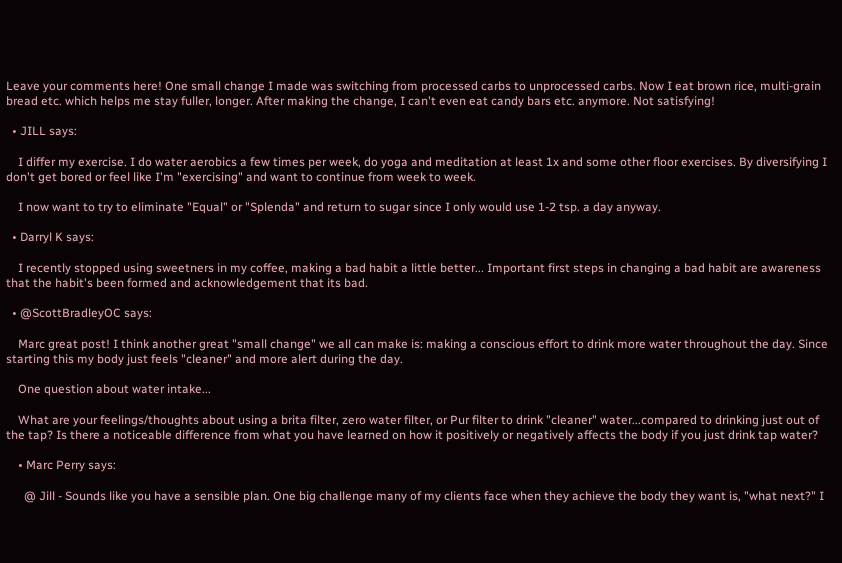Leave your comments here! One small change I made was switching from processed carbs to unprocessed carbs. Now I eat brown rice, multi-grain bread etc. which helps me stay fuller, longer. After making the change, I can't even eat candy bars etc. anymore. Not satisfying!

  • JILL says:

    I differ my exercise. I do water aerobics a few times per week, do yoga and meditation at least 1x and some other floor exercises. By diversifying I don't get bored or feel like I'm "exercising" and want to continue from week to week.

    I now want to try to eliminate "Equal" or "Splenda" and return to sugar since I only would use 1-2 tsp. a day anyway.

  • Darryl K says:

    I recently stopped using sweetners in my coffee, making a bad habit a little better... Important first steps in changing a bad habit are awareness that the habit's been formed and acknowledgement that its bad.

  • @ScottBradleyOC says:

    Marc great post! I think another great "small change" we all can make is: making a conscious effort to drink more water throughout the day. Since starting this my body just feels "cleaner" and more alert during the day.

    One question about water intake...

    What are your feelings/thoughts about using a brita filter, zero water filter, or Pur filter to drink "cleaner" water...compared to drinking just out of the tap? Is there a noticeable difference from what you have learned on how it positively or negatively affects the body if you just drink tap water?

    • Marc Perry says:

      @ Jill - Sounds like you have a sensible plan. One big challenge many of my clients face when they achieve the body they want is, "what next?" I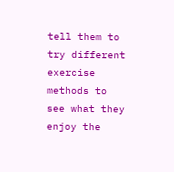tell them to try different exercise methods to see what they enjoy the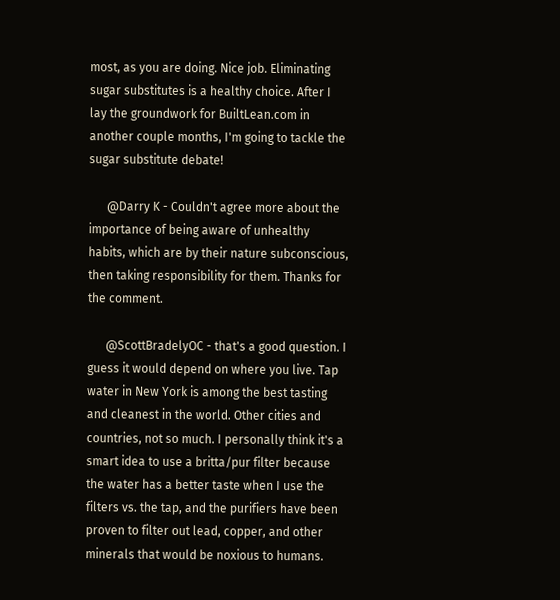most, as you are doing. Nice job. Eliminating sugar substitutes is a healthy choice. After I lay the groundwork for BuiltLean.com in another couple months, I'm going to tackle the sugar substitute debate!

      @Darry K - Couldn't agree more about the importance of being aware of unhealthy habits, which are by their nature subconscious, then taking responsibility for them. Thanks for the comment.

      @ScottBradelyOC - that's a good question. I guess it would depend on where you live. Tap water in New York is among the best tasting and cleanest in the world. Other cities and countries, not so much. I personally think it's a smart idea to use a britta/pur filter because the water has a better taste when I use the filters vs. the tap, and the purifiers have been proven to filter out lead, copper, and other minerals that would be noxious to humans.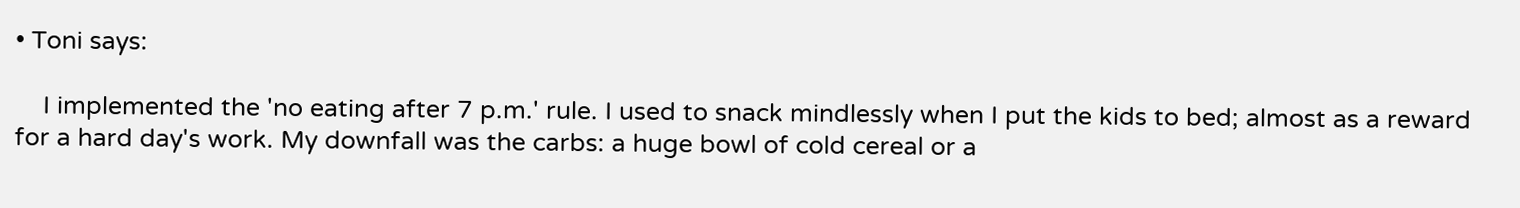• Toni says:

    I implemented the 'no eating after 7 p.m.' rule. I used to snack mindlessly when I put the kids to bed; almost as a reward for a hard day's work. My downfall was the carbs: a huge bowl of cold cereal or a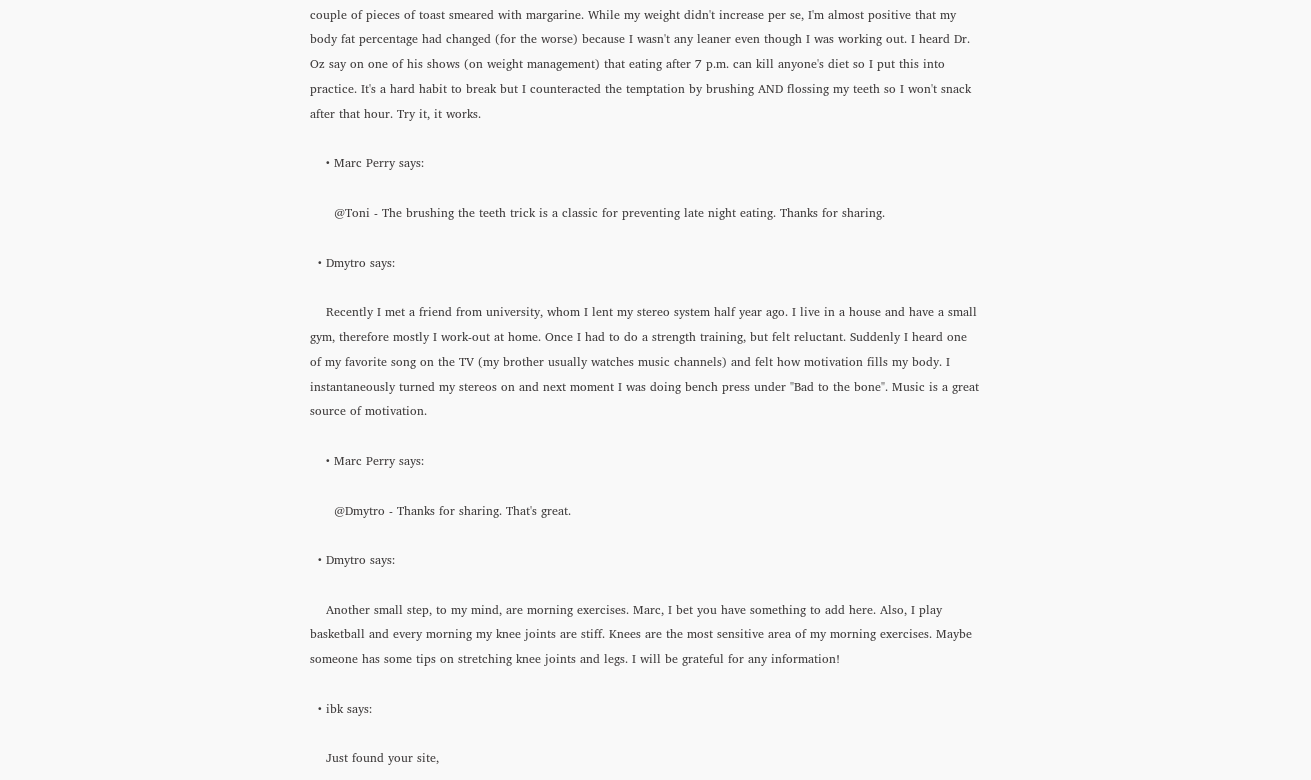couple of pieces of toast smeared with margarine. While my weight didn't increase per se, I'm almost positive that my body fat percentage had changed (for the worse) because I wasn't any leaner even though I was working out. I heard Dr. Oz say on one of his shows (on weight management) that eating after 7 p.m. can kill anyone's diet so I put this into practice. It's a hard habit to break but I counteracted the temptation by brushing AND flossing my teeth so I won't snack after that hour. Try it, it works.

    • Marc Perry says:

      @Toni - The brushing the teeth trick is a classic for preventing late night eating. Thanks for sharing.

  • Dmytro says:

    Recently I met a friend from university, whom I lent my stereo system half year ago. I live in a house and have a small gym, therefore mostly I work-out at home. Once I had to do a strength training, but felt reluctant. Suddenly I heard one of my favorite song on the TV (my brother usually watches music channels) and felt how motivation fills my body. I instantaneously turned my stereos on and next moment I was doing bench press under "Bad to the bone". Music is a great source of motivation.

    • Marc Perry says:

      @Dmytro - Thanks for sharing. That's great.

  • Dmytro says:

    Another small step, to my mind, are morning exercises. Marc, I bet you have something to add here. Also, I play basketball and every morning my knee joints are stiff. Knees are the most sensitive area of my morning exercises. Maybe someone has some tips on stretching knee joints and legs. I will be grateful for any information!

  • ibk says:

    Just found your site,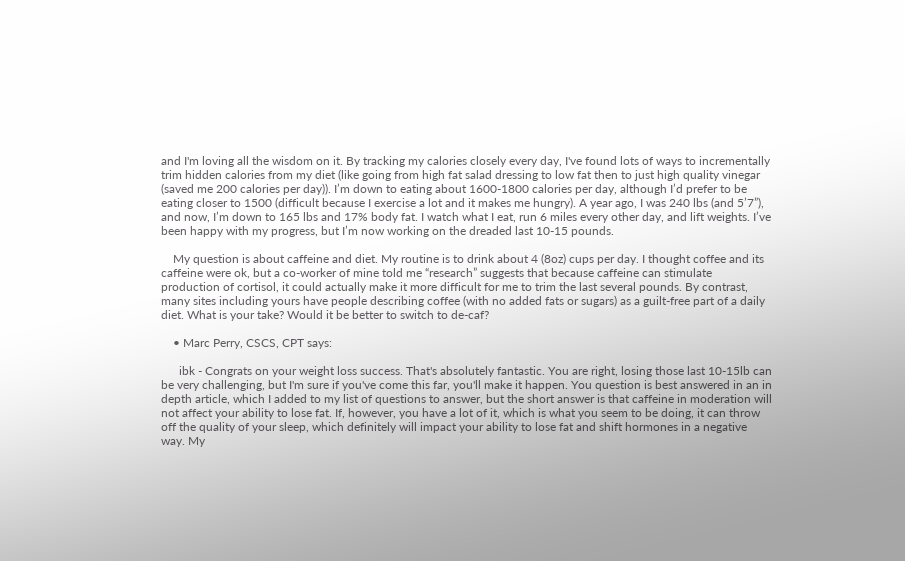and I'm loving all the wisdom on it. By tracking my calories closely every day, I've found lots of ways to incrementally trim hidden calories from my diet (like going from high fat salad dressing to low fat then to just high quality vinegar (saved me 200 calories per day)). I’m down to eating about 1600-1800 calories per day, although I’d prefer to be eating closer to 1500 (difficult because I exercise a lot and it makes me hungry). A year ago, I was 240 lbs (and 5’7”), and now, I’m down to 165 lbs and 17% body fat. I watch what I eat, run 6 miles every other day, and lift weights. I’ve been happy with my progress, but I’m now working on the dreaded last 10-15 pounds.

    My question is about caffeine and diet. My routine is to drink about 4 (8oz) cups per day. I thought coffee and its caffeine were ok, but a co-worker of mine told me “research” suggests that because caffeine can stimulate production of cortisol, it could actually make it more difficult for me to trim the last several pounds. By contrast, many sites including yours have people describing coffee (with no added fats or sugars) as a guilt-free part of a daily diet. What is your take? Would it be better to switch to de-caf?

    • Marc Perry, CSCS, CPT says:

      ibk - Congrats on your weight loss success. That's absolutely fantastic. You are right, losing those last 10-15lb can be very challenging, but I'm sure if you've come this far, you'll make it happen. You question is best answered in an in depth article, which I added to my list of questions to answer, but the short answer is that caffeine in moderation will not affect your ability to lose fat. If, however, you have a lot of it, which is what you seem to be doing, it can throw off the quality of your sleep, which definitely will impact your ability to lose fat and shift hormones in a negative way. My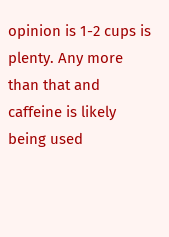opinion is 1-2 cups is plenty. Any more than that and caffeine is likely being used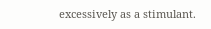excessively as a stimulant.